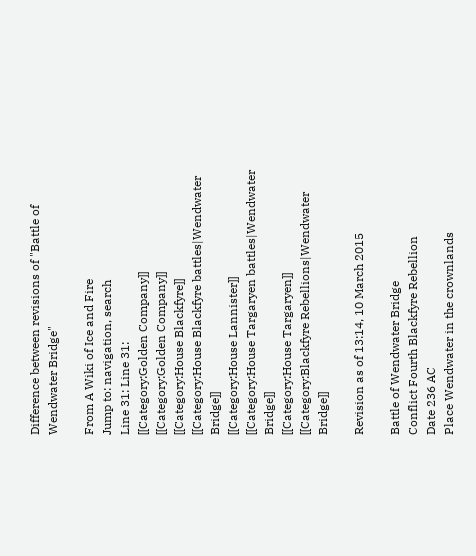Difference between revisions of "Battle of Wendwater Bridge"

From A Wiki of Ice and Fire
Jump to: navigation, search
Line 31: Line 31:
[[Category:Golden Company]]
[[Category:Golden Company]]
[[Category:House Blackfyre]]
[[Category:House Blackfyre battles|Wendwater Bridge]]
[[Category:House Lannister]]
[[Category:House Targaryen battles|Wendwater Bridge]]
[[Category:House Targaryen]]
[[Category:Blackfyre Rebellions|Wendwater Bridge]]

Revision as of 13:14, 10 March 2015

Battle of Wendwater Bridge
Conflict Fourth Blackfyre Rebellion
Date 236 AC
Place Wendwater in the crownlands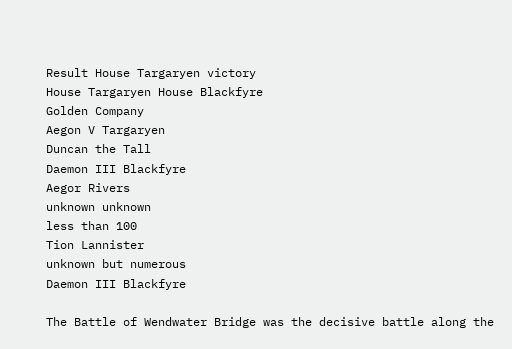Result House Targaryen victory
House Targaryen House Blackfyre
Golden Company
Aegon V Targaryen
Duncan the Tall
Daemon III Blackfyre
Aegor Rivers
unknown unknown
less than 100
Tion Lannister
unknown but numerous
Daemon III Blackfyre

The Battle of Wendwater Bridge was the decisive battle along the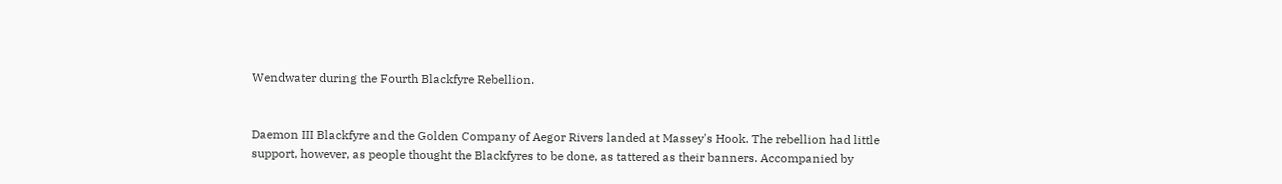Wendwater during the Fourth Blackfyre Rebellion.


Daemon III Blackfyre and the Golden Company of Aegor Rivers landed at Massey's Hook. The rebellion had little support, however, as people thought the Blackfyres to be done, as tattered as their banners. Accompanied by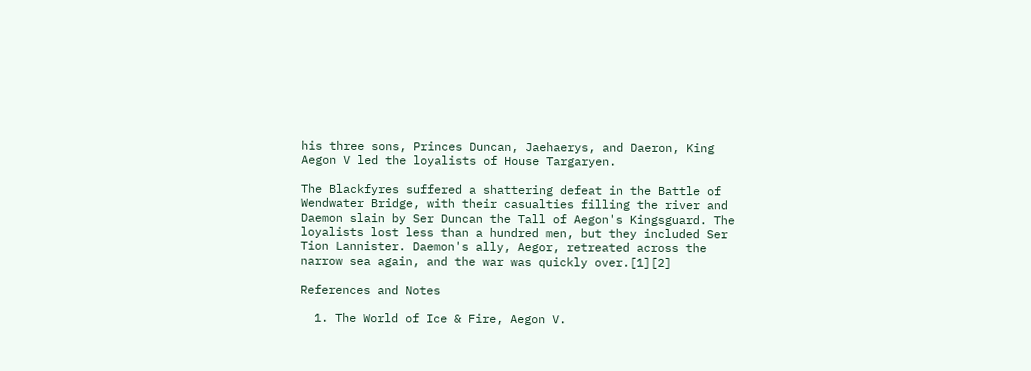his three sons, Princes Duncan, Jaehaerys, and Daeron, King Aegon V led the loyalists of House Targaryen.

The Blackfyres suffered a shattering defeat in the Battle of Wendwater Bridge, with their casualties filling the river and Daemon slain by Ser Duncan the Tall of Aegon's Kingsguard. The loyalists lost less than a hundred men, but they included Ser Tion Lannister. Daemon's ally, Aegor, retreated across the narrow sea again, and the war was quickly over.[1][2]

References and Notes

  1. The World of Ice & Fire, Aegon V.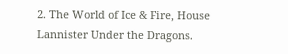2. The World of Ice & Fire, House Lannister Under the Dragons.